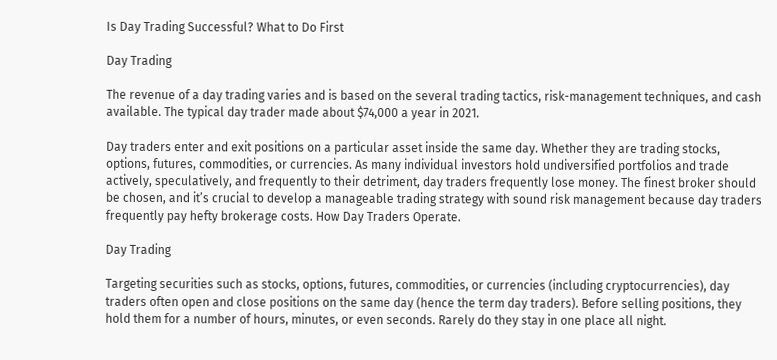Is Day Trading Successful? What to Do First

Day Trading

The revenue of a day trading varies and is based on the several trading tactics, risk-management techniques, and cash available. The typical day trader made about $74,000 a year in 2021.

Day traders enter and exit positions on a particular asset inside the same day. Whether they are trading stocks, options, futures, commodities, or currencies. As many individual investors hold undiversified portfolios and trade actively, speculatively, and frequently to their detriment, day traders frequently lose money. The finest broker should be chosen, and it’s crucial to develop a manageable trading strategy with sound risk management because day traders frequently pay hefty brokerage costs. How Day Traders Operate.

Day Trading

Targeting securities such as stocks, options, futures, commodities, or currencies (including cryptocurrencies), day traders often open and close positions on the same day (hence the term day traders). Before selling positions, they hold them for a number of hours, minutes, or even seconds. Rarely do they stay in one place all night.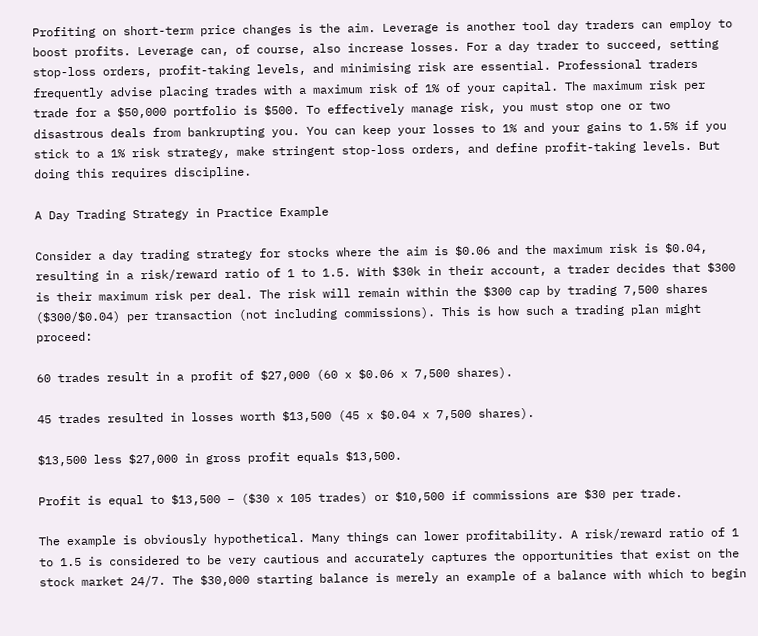Profiting on short-term price changes is the aim. Leverage is another tool day traders can employ to boost profits. Leverage can, of course, also increase losses. For a day trader to succeed, setting stop-loss orders, profit-taking levels, and minimising risk are essential. Professional traders frequently advise placing trades with a maximum risk of 1% of your capital. The maximum risk per trade for a $50,000 portfolio is $500. To effectively manage risk, you must stop one or two disastrous deals from bankrupting you. You can keep your losses to 1% and your gains to 1.5% if you stick to a 1% risk strategy, make stringent stop-loss orders, and define profit-taking levels. But doing this requires discipline.

A Day Trading Strategy in Practice Example

Consider a day trading strategy for stocks where the aim is $0.06 and the maximum risk is $0.04, resulting in a risk/reward ratio of 1 to 1.5. With $30k in their account, a trader decides that $300 is their maximum risk per deal. The risk will remain within the $300 cap by trading 7,500 shares ($300/$0.04) per transaction (not including commissions). This is how such a trading plan might proceed:

60 trades result in a profit of $27,000 (60 x $0.06 x 7,500 shares).

45 trades resulted in losses worth $13,500 (45 x $0.04 x 7,500 shares).

$13,500 less $27,000 in gross profit equals $13,500.

Profit is equal to $13,500 – ($30 x 105 trades) or $10,500 if commissions are $30 per trade.

The example is obviously hypothetical. Many things can lower profitability. A risk/reward ratio of 1 to 1.5 is considered to be very cautious and accurately captures the opportunities that exist on the stock market 24/7. The $30,000 starting balance is merely an example of a balance with which to begin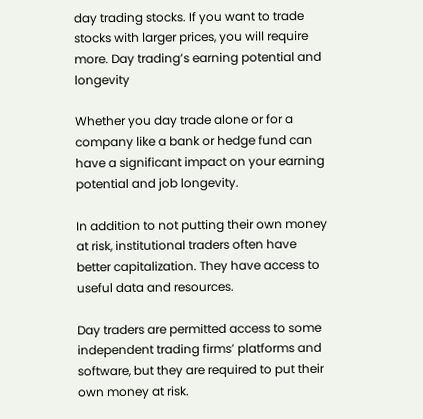day trading stocks. If you want to trade stocks with larger prices, you will require more. Day trading’s earning potential and longevity

Whether you day trade alone or for a company like a bank or hedge fund can have a significant impact on your earning potential and job longevity.

In addition to not putting their own money at risk, institutional traders often have better capitalization. They have access to useful data and resources.

Day traders are permitted access to some independent trading firms’ platforms and software, but they are required to put their own money at risk.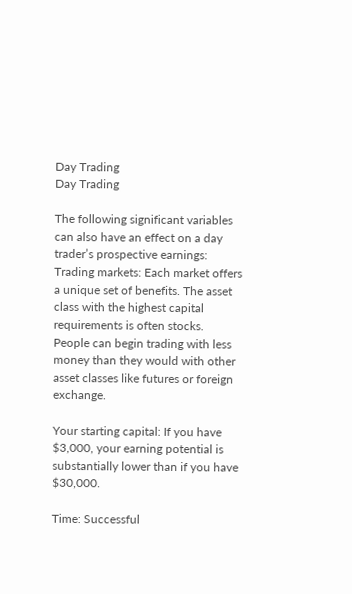Day Trading
Day Trading

The following significant variables can also have an effect on a day trader’s prospective earnings: Trading markets: Each market offers a unique set of benefits. The asset class with the highest capital requirements is often stocks. People can begin trading with less money than they would with other asset classes like futures or foreign exchange.

Your starting capital: If you have $3,000, your earning potential is substantially lower than if you have $30,000.

Time: Successful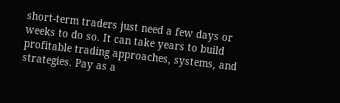short-term traders just need a few days or weeks to do so. It can take years to build profitable trading approaches, systems, and strategies. Pay as a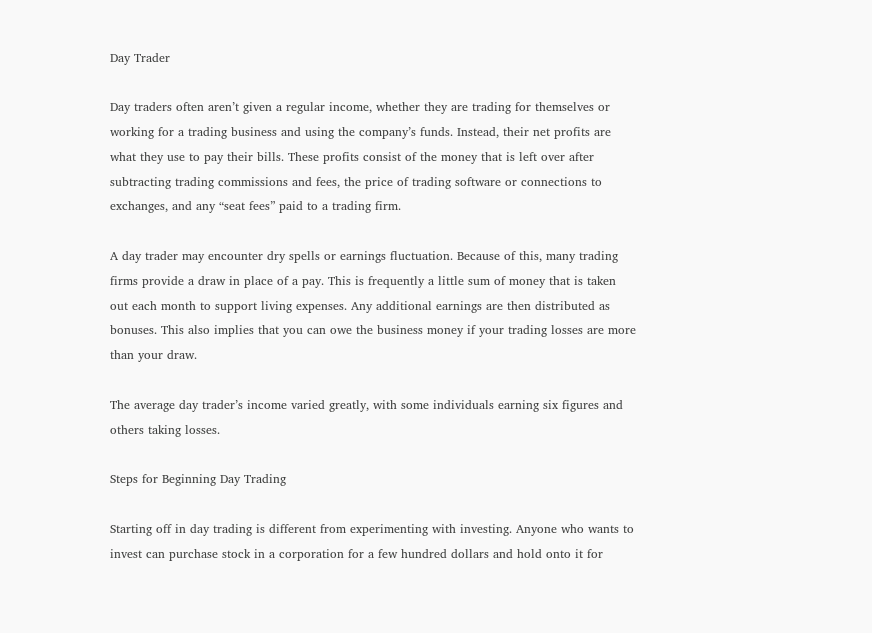Day Trader

Day traders often aren’t given a regular income, whether they are trading for themselves or working for a trading business and using the company’s funds. Instead, their net profits are what they use to pay their bills. These profits consist of the money that is left over after subtracting trading commissions and fees, the price of trading software or connections to exchanges, and any “seat fees” paid to a trading firm.

A day trader may encounter dry spells or earnings fluctuation. Because of this, many trading firms provide a draw in place of a pay. This is frequently a little sum of money that is taken out each month to support living expenses. Any additional earnings are then distributed as bonuses. This also implies that you can owe the business money if your trading losses are more than your draw.

The average day trader’s income varied greatly, with some individuals earning six figures and others taking losses.

Steps for Beginning Day Trading

Starting off in day trading is different from experimenting with investing. Anyone who wants to invest can purchase stock in a corporation for a few hundred dollars and hold onto it for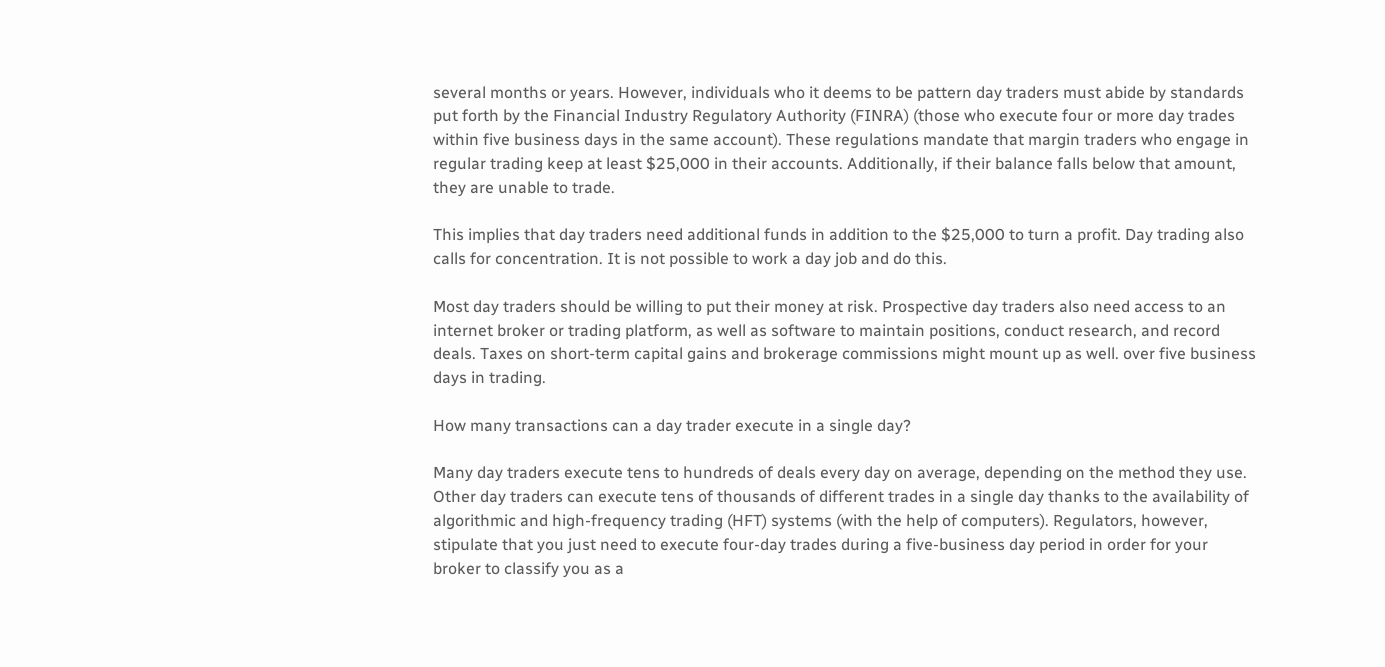several months or years. However, individuals who it deems to be pattern day traders must abide by standards put forth by the Financial Industry Regulatory Authority (FINRA) (those who execute four or more day trades within five business days in the same account). These regulations mandate that margin traders who engage in regular trading keep at least $25,000 in their accounts. Additionally, if their balance falls below that amount, they are unable to trade.

This implies that day traders need additional funds in addition to the $25,000 to turn a profit. Day trading also calls for concentration. It is not possible to work a day job and do this.

Most day traders should be willing to put their money at risk. Prospective day traders also need access to an internet broker or trading platform, as well as software to maintain positions, conduct research, and record deals. Taxes on short-term capital gains and brokerage commissions might mount up as well. over five business days in trading.

How many transactions can a day trader execute in a single day?

Many day traders execute tens to hundreds of deals every day on average, depending on the method they use. Other day traders can execute tens of thousands of different trades in a single day thanks to the availability of algorithmic and high-frequency trading (HFT) systems (with the help of computers). Regulators, however, stipulate that you just need to execute four-day trades during a five-business day period in order for your broker to classify you as a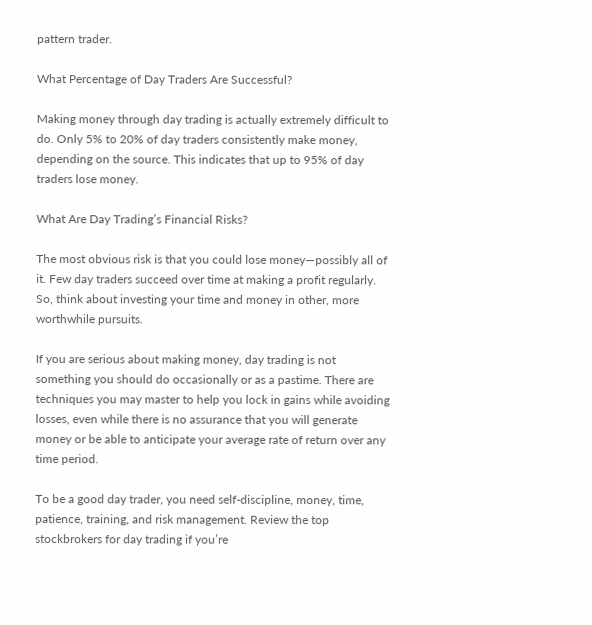pattern trader.

What Percentage of Day Traders Are Successful?

Making money through day trading is actually extremely difficult to do. Only 5% to 20% of day traders consistently make money, depending on the source. This indicates that up to 95% of day traders lose money.

What Are Day Trading’s Financial Risks?

The most obvious risk is that you could lose money—possibly all of it. Few day traders succeed over time at making a profit regularly. So, think about investing your time and money in other, more worthwhile pursuits.

If you are serious about making money, day trading is not something you should do occasionally or as a pastime. There are techniques you may master to help you lock in gains while avoiding losses, even while there is no assurance that you will generate money or be able to anticipate your average rate of return over any time period.

To be a good day trader, you need self-discipline, money, time, patience, training, and risk management. Review the top stockbrokers for day trading if you’re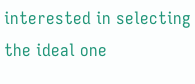interested in selecting the ideal one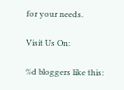for your needs.

Visit Us On:

%d bloggers like this: